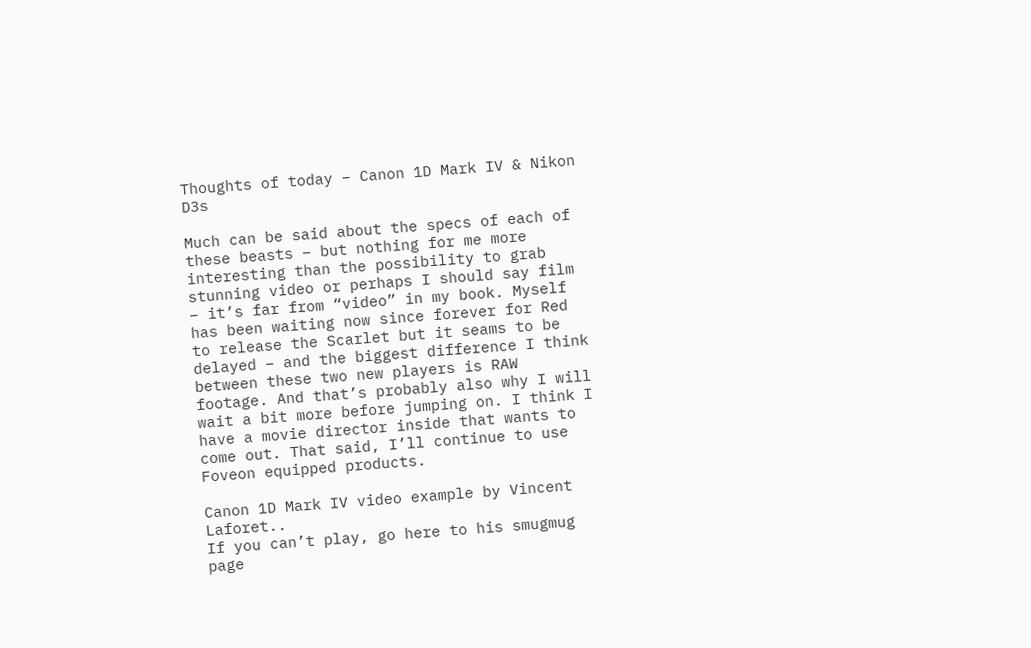Thoughts of today – Canon 1D Mark IV & Nikon D3s

Much can be said about the specs of each of these beasts – but nothing for me more interesting than the possibility to grab stunning video or perhaps I should say film – it’s far from “video” in my book. Myself has been waiting now since forever for Red to release the Scarlet but it seams to be delayed – and the biggest difference I think between these two new players is RAW footage. And that’s probably also why I will wait a bit more before jumping on. I think I have a movie director inside that wants to come out. That said, I’ll continue to use Foveon equipped products.

Canon 1D Mark IV video example by Vincent Laforet..
If you can’t play, go here to his smugmug page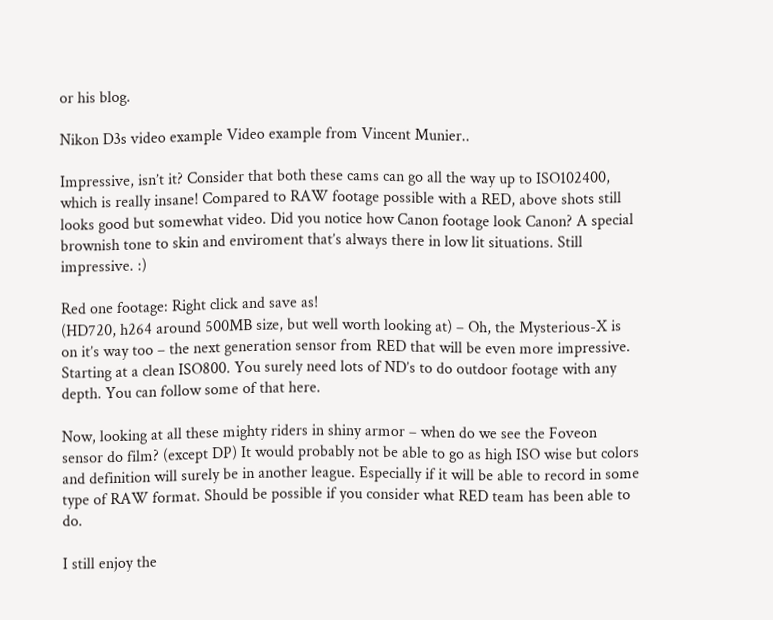or his blog.

Nikon D3s video example Video example from Vincent Munier..

Impressive, isn’t it? Consider that both these cams can go all the way up to ISO102400, which is really insane! Compared to RAW footage possible with a RED, above shots still looks good but somewhat video. Did you notice how Canon footage look Canon? A special brownish tone to skin and enviroment that’s always there in low lit situations. Still impressive. :)

Red one footage: Right click and save as!
(HD720, h264 around 500MB size, but well worth looking at) – Oh, the Mysterious-X is on it’s way too – the next generation sensor from RED that will be even more impressive. Starting at a clean ISO800. You surely need lots of ND’s to do outdoor footage with any depth. You can follow some of that here.

Now, looking at all these mighty riders in shiny armor – when do we see the Foveon sensor do film? (except DP) It would probably not be able to go as high ISO wise but colors and definition will surely be in another league. Especially if it will be able to record in some type of RAW format. Should be possible if you consider what RED team has been able to do.

I still enjoy the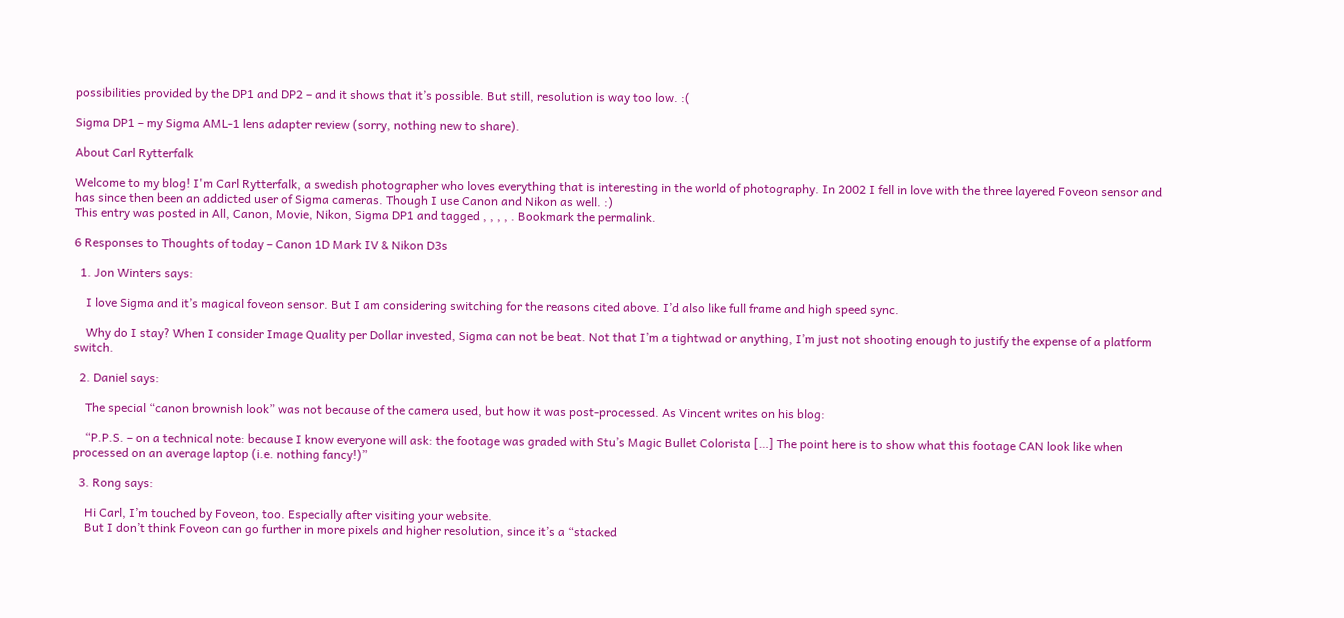possibilities provided by the DP1 and DP2 – and it shows that it’s possible. But still, resolution is way too low. :(

Sigma DP1 – my Sigma AML-1 lens adapter review (sorry, nothing new to share).

About Carl Rytterfalk

Welcome to my blog! I'm Carl Rytterfalk, a swedish photographer who loves everything that is interesting in the world of photography. In 2002 I fell in love with the three layered Foveon sensor and has since then been an addicted user of Sigma cameras. Though I use Canon and Nikon as well. :)
This entry was posted in All, Canon, Movie, Nikon, Sigma DP1 and tagged , , , , . Bookmark the permalink.

6 Responses to Thoughts of today – Canon 1D Mark IV & Nikon D3s

  1. Jon Winters says:

    I love Sigma and it’s magical foveon sensor. But I am considering switching for the reasons cited above. I’d also like full frame and high speed sync.

    Why do I stay? When I consider Image Quality per Dollar invested, Sigma can not be beat. Not that I’m a tightwad or anything, I’m just not shooting enough to justify the expense of a platform switch.

  2. Daniel says:

    The special “canon brownish look” was not because of the camera used, but how it was post-processed. As Vincent writes on his blog:

    “P.P.S. – on a technical note: because I know everyone will ask: the footage was graded with Stu’s Magic Bullet Colorista […] The point here is to show what this footage CAN look like when processed on an average laptop (i.e. nothing fancy!)”

  3. Rong says:

    Hi Carl, I’m touched by Foveon, too. Especially after visiting your website.
    But I don’t think Foveon can go further in more pixels and higher resolution, since it’s a “stacked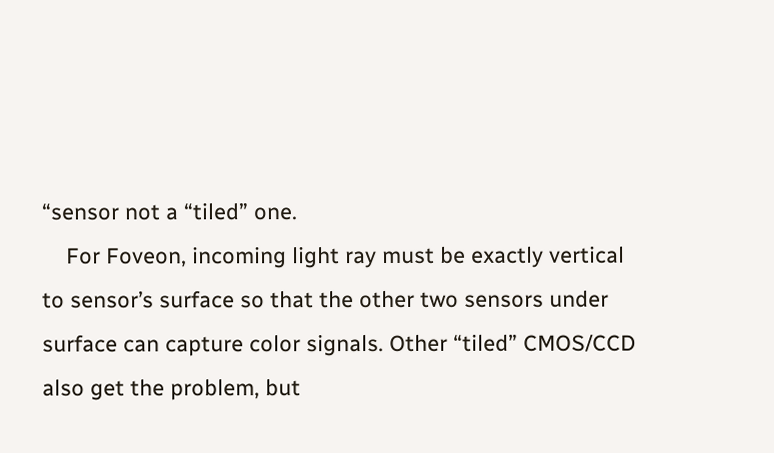“sensor not a “tiled” one.
    For Foveon, incoming light ray must be exactly vertical to sensor’s surface so that the other two sensors under surface can capture color signals. Other “tiled” CMOS/CCD also get the problem, but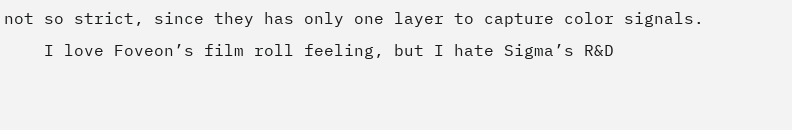not so strict, since they has only one layer to capture color signals.
    I love Foveon’s film roll feeling, but I hate Sigma’s R&D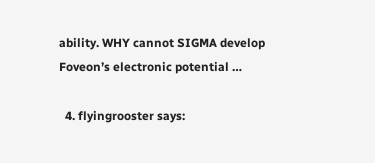ability. WHY cannot SIGMA develop Foveon’s electronic potential …

  4. flyingrooster says: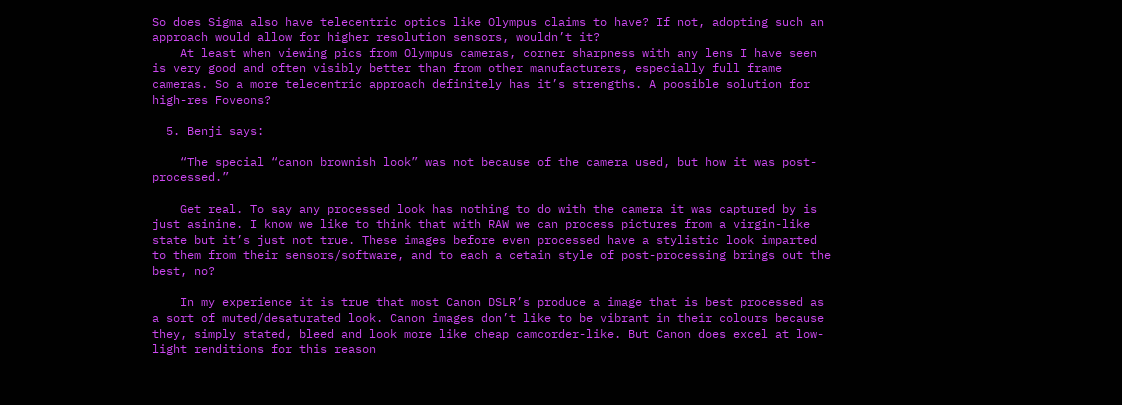So does Sigma also have telecentric optics like Olympus claims to have? If not, adopting such an approach would allow for higher resolution sensors, wouldn’t it?
    At least when viewing pics from Olympus cameras, corner sharpness with any lens I have seen is very good and often visibly better than from other manufacturers, especially full frame cameras. So a more telecentric approach definitely has it’s strengths. A poosible solution for high-res Foveons?

  5. Benji says:

    “The special “canon brownish look” was not because of the camera used, but how it was post-processed.”

    Get real. To say any processed look has nothing to do with the camera it was captured by is just asinine. I know we like to think that with RAW we can process pictures from a virgin-like state but it’s just not true. These images before even processed have a stylistic look imparted to them from their sensors/software, and to each a cetain style of post-processing brings out the best, no?

    In my experience it is true that most Canon DSLR’s produce a image that is best processed as a sort of muted/desaturated look. Canon images don’t like to be vibrant in their colours because they, simply stated, bleed and look more like cheap camcorder-like. But Canon does excel at low-light renditions for this reason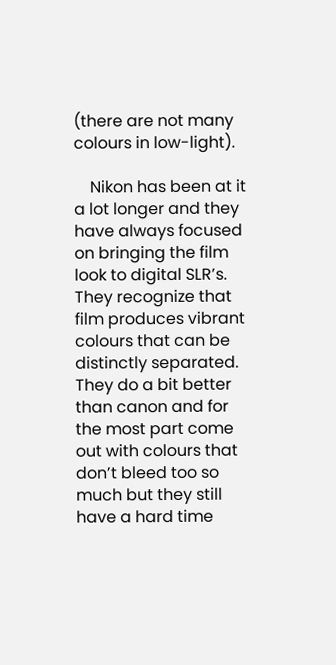(there are not many colours in low-light).

    Nikon has been at it a lot longer and they have always focused on bringing the film look to digital SLR’s. They recognize that film produces vibrant colours that can be distinctly separated. They do a bit better than canon and for the most part come out with colours that don’t bleed too so much but they still have a hard time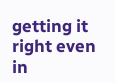getting it right even in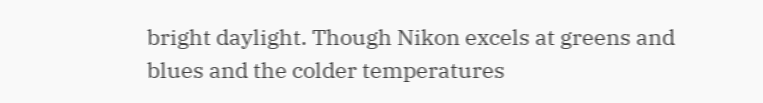bright daylight. Though Nikon excels at greens and blues and the colder temperatures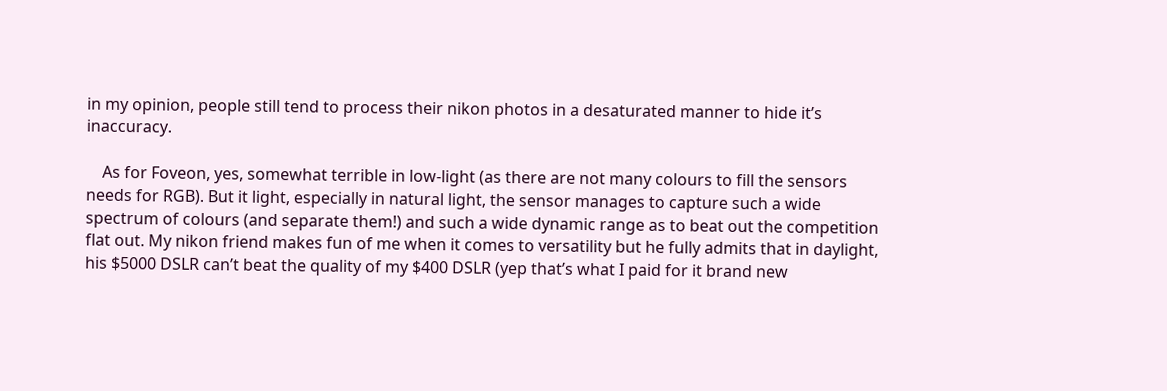in my opinion, people still tend to process their nikon photos in a desaturated manner to hide it’s inaccuracy.

    As for Foveon, yes, somewhat terrible in low-light (as there are not many colours to fill the sensors needs for RGB). But it light, especially in natural light, the sensor manages to capture such a wide spectrum of colours (and separate them!) and such a wide dynamic range as to beat out the competition flat out. My nikon friend makes fun of me when it comes to versatility but he fully admits that in daylight, his $5000 DSLR can’t beat the quality of my $400 DSLR (yep that’s what I paid for it brand new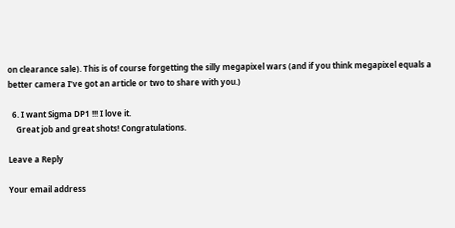on clearance sale). This is of course forgetting the silly megapixel wars (and if you think megapixel equals a better camera I’ve got an article or two to share with you.)

  6. I want Sigma DP1 !!! I love it.
    Great job and great shots! Congratulations.

Leave a Reply

Your email address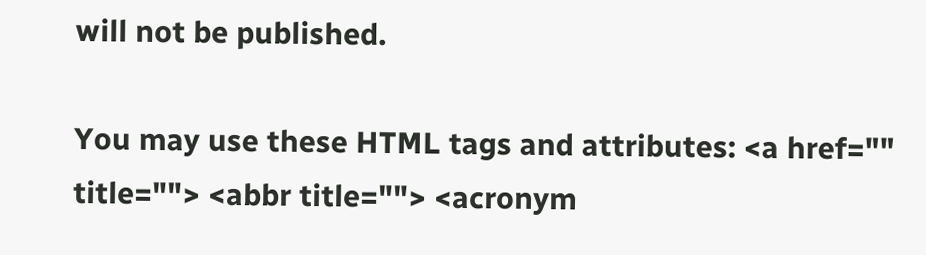will not be published.

You may use these HTML tags and attributes: <a href="" title=""> <abbr title=""> <acronym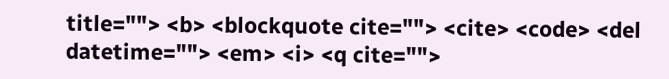title=""> <b> <blockquote cite=""> <cite> <code> <del datetime=""> <em> <i> <q cite="">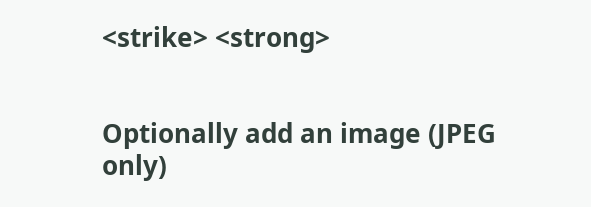<strike> <strong>


Optionally add an image (JPEG only)